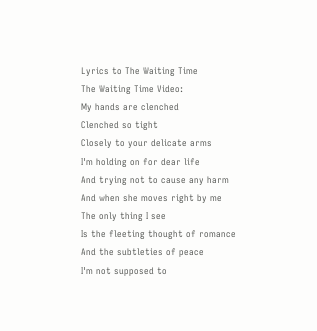Lyrics to The Waiting Time
The Waiting Time Video:
My hands are clenched
Clenched so tight
Closely to your delicate arms
I'm holding on for dear life
And trying not to cause any harm
And when she moves right by me
The only thing I see
Is the fleeting thought of romance
And the subtleties of peace
I'm not supposed to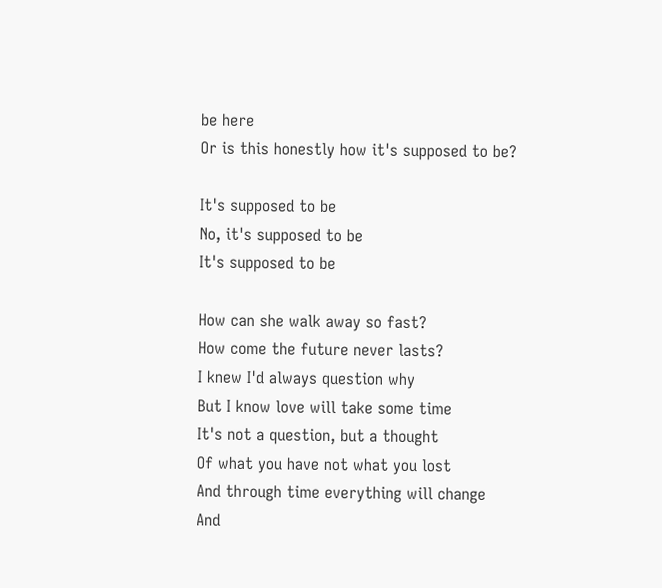be here
Or is this honestly how it's supposed to be?

It's supposed to be
No, it's supposed to be
It's supposed to be

How can she walk away so fast?
How come the future never lasts?
I knew I'd always question why
But I know love will take some time
It's not a question, but a thought
Of what you have not what you lost
And through time everything will change
And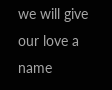we will give our love a name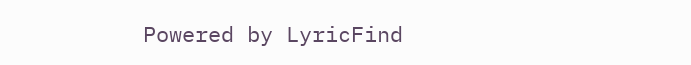Powered by LyricFind